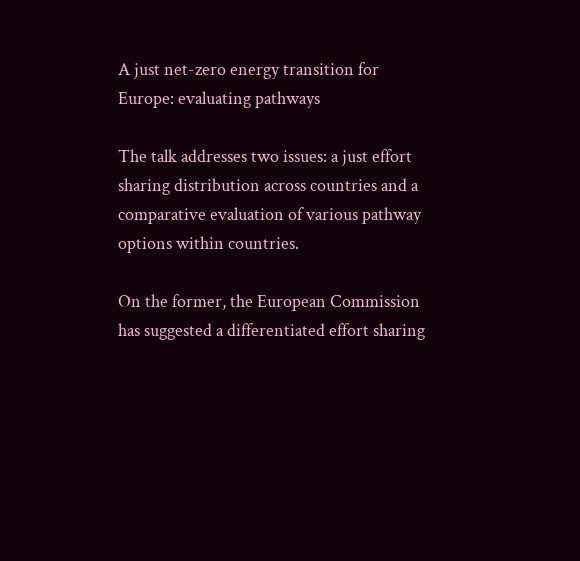A just net-zero energy transition for Europe: evaluating pathways

The talk addresses two issues: a just effort sharing distribution across countries and a comparative evaluation of various pathway options within countries.

On the former, the European Commission has suggested a differentiated effort sharing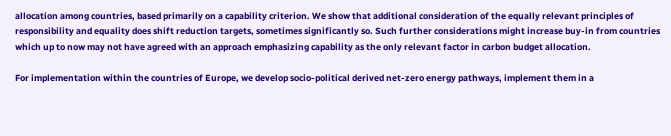allocation among countries, based primarily on a capability criterion. We show that additional consideration of the equally relevant principles of responsibility and equality does shift reduction targets, sometimes significantly so. Such further considerations might increase buy-in from countries which up to now may not have agreed with an approach emphasizing capability as the only relevant factor in carbon budget allocation.

For implementation within the countries of Europe, we develop socio-political derived net-zero energy pathways, implement them in a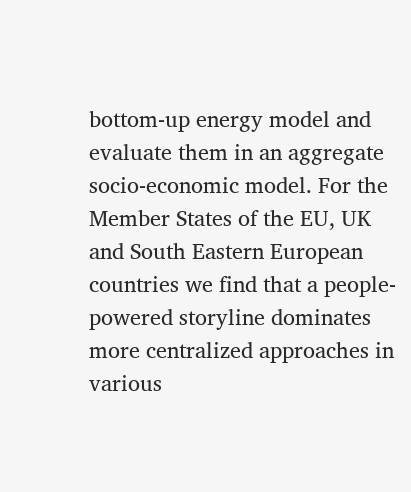bottom-up energy model and evaluate them in an aggregate socio-economic model. For the Member States of the EU, UK and South Eastern European countries we find that a people-powered storyline dominates more centralized approaches in various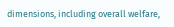dimensions, including overall welfare,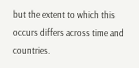but the extent to which this occurs differs across time and countries.